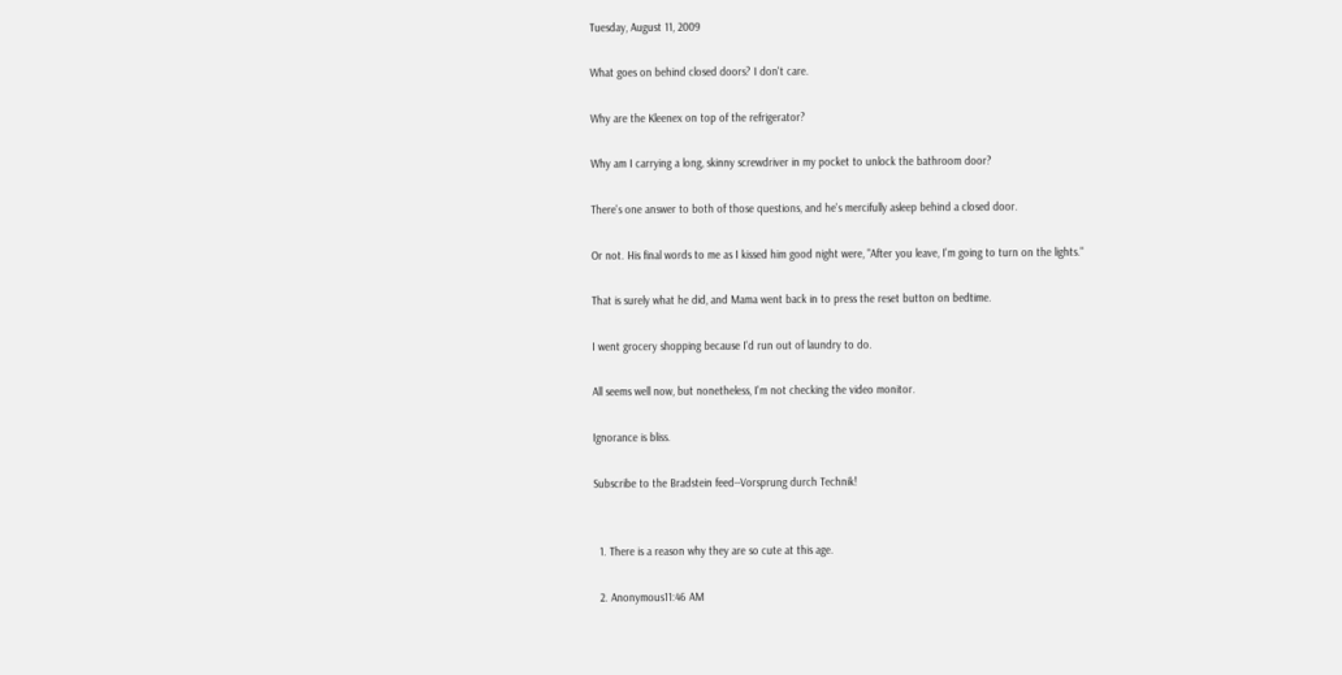Tuesday, August 11, 2009

What goes on behind closed doors? I don't care.

Why are the Kleenex on top of the refrigerator?

Why am I carrying a long, skinny screwdriver in my pocket to unlock the bathroom door?

There's one answer to both of those questions, and he's mercifully asleep behind a closed door.

Or not. His final words to me as I kissed him good night were, "After you leave, I'm going to turn on the lights."

That is surely what he did, and Mama went back in to press the reset button on bedtime.

I went grocery shopping because I'd run out of laundry to do.

All seems well now, but nonetheless, I'm not checking the video monitor.

Ignorance is bliss.

Subscribe to the Bradstein feed--Vorsprung durch Technik!


  1. There is a reason why they are so cute at this age.

  2. Anonymous11:46 AM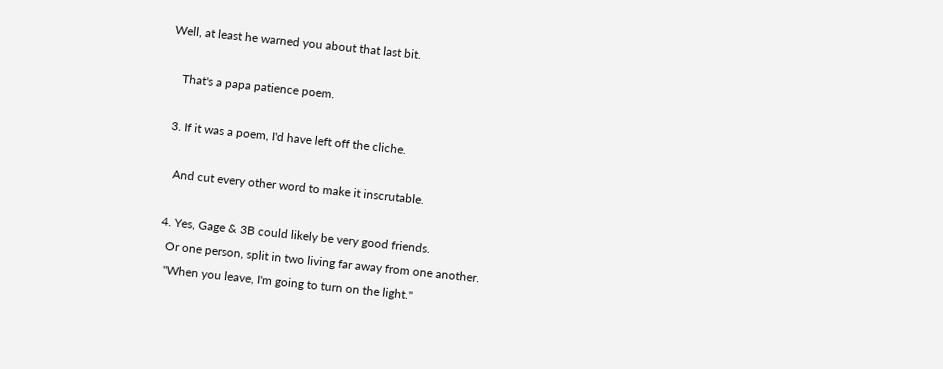Well, at least he warned you about that last bit.

    That's a papa patience poem.

  3. If it was a poem, I'd have left off the cliche.

    And cut every other word to make it inscrutable.

  4. Yes, Gage & 3B could likely be very good friends.
    Or one person, split in two living far away from one another.
    "When you leave, I'm going to turn on the light."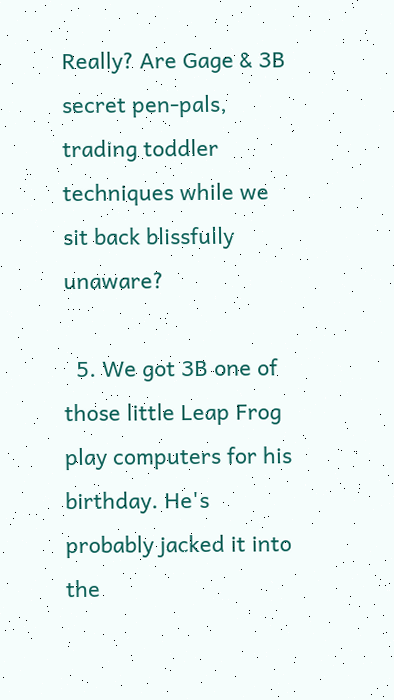Really? Are Gage & 3B secret pen-pals, trading toddler techniques while we sit back blissfully unaware?

  5. We got 3B one of those little Leap Frog play computers for his birthday. He's probably jacked it into the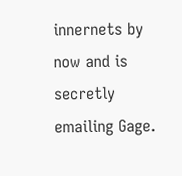innernets by now and is secretly emailing Gage.